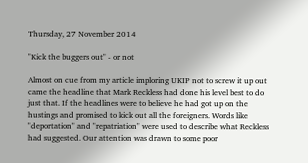Thursday, 27 November 2014

"Kick the buggers out" - or not

Almost on cue from my article imploring UKIP not to screw it up out came the headline that Mark Reckless had done his level best to do just that. If the headlines were to believe he had got up on the hustings and promised to kick out all the foreigners. Words like "deportation" and "repatriation" were used to describe what Reckless had suggested. Our attention was drawn to some poor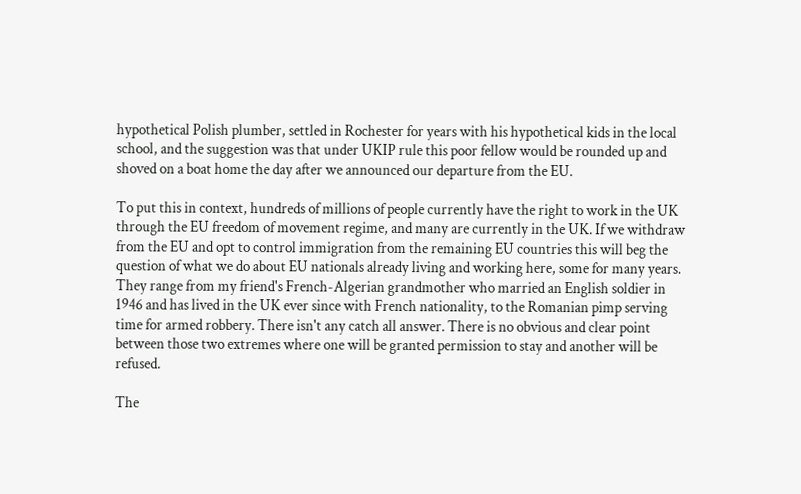hypothetical Polish plumber, settled in Rochester for years with his hypothetical kids in the local school, and the suggestion was that under UKIP rule this poor fellow would be rounded up and shoved on a boat home the day after we announced our departure from the EU.

To put this in context, hundreds of millions of people currently have the right to work in the UK through the EU freedom of movement regime, and many are currently in the UK. If we withdraw from the EU and opt to control immigration from the remaining EU countries this will beg the question of what we do about EU nationals already living and working here, some for many years. They range from my friend's French-Algerian grandmother who married an English soldier in 1946 and has lived in the UK ever since with French nationality, to the Romanian pimp serving time for armed robbery. There isn't any catch all answer. There is no obvious and clear point between those two extremes where one will be granted permission to stay and another will be refused.

The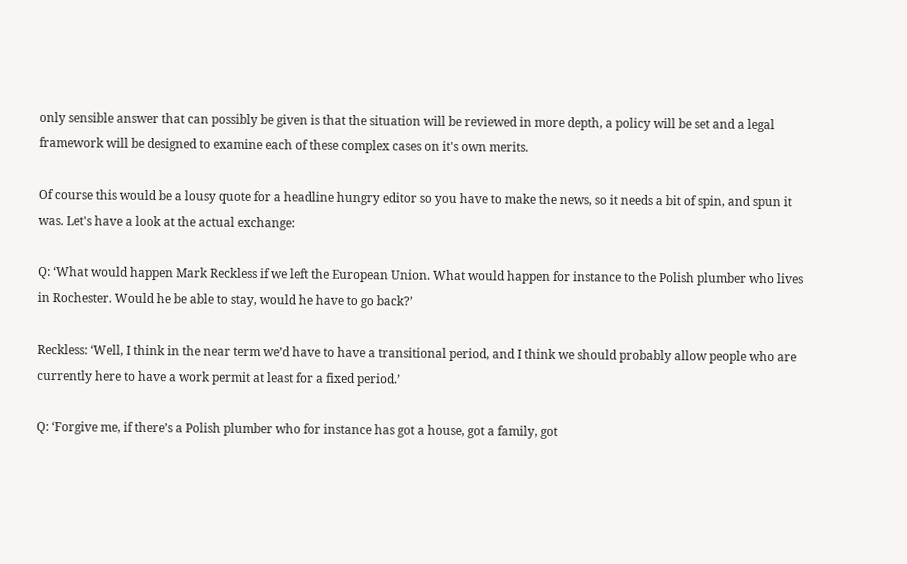only sensible answer that can possibly be given is that the situation will be reviewed in more depth, a policy will be set and a legal framework will be designed to examine each of these complex cases on it's own merits.

Of course this would be a lousy quote for a headline hungry editor so you have to make the news, so it needs a bit of spin, and spun it was. Let's have a look at the actual exchange:

Q: ‘What would happen Mark Reckless if we left the European Union. What would happen for instance to the Polish plumber who lives in Rochester. Would he be able to stay, would he have to go back?’

Reckless: ‘Well, I think in the near term we’d have to have a transitional period, and I think we should probably allow people who are currently here to have a work permit at least for a fixed period.’

Q: ‘Forgive me, if there’s a Polish plumber who for instance has got a house, got a family, got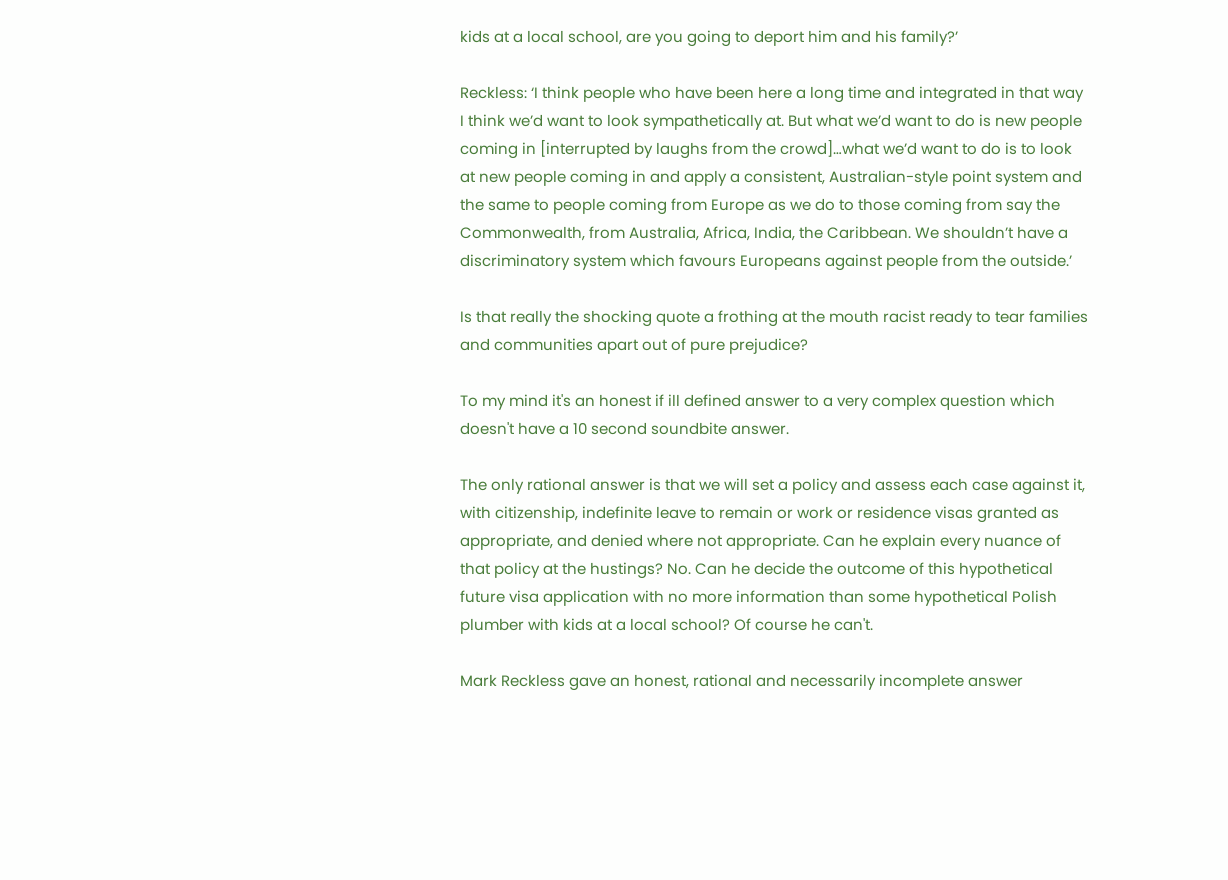kids at a local school, are you going to deport him and his family?’

Reckless: ‘I think people who have been here a long time and integrated in that way I think we’d want to look sympathetically at. But what we’d want to do is new people coming in [interrupted by laughs from the crowd]…what we’d want to do is to look at new people coming in and apply a consistent, Australian-style point system and the same to people coming from Europe as we do to those coming from say the Commonwealth, from Australia, Africa, India, the Caribbean. We shouldn’t have a discriminatory system which favours Europeans against people from the outside.’

Is that really the shocking quote a frothing at the mouth racist ready to tear families and communities apart out of pure prejudice?

To my mind it's an honest if ill defined answer to a very complex question which doesn't have a 10 second soundbite answer.

The only rational answer is that we will set a policy and assess each case against it, with citizenship, indefinite leave to remain or work or residence visas granted as appropriate, and denied where not appropriate. Can he explain every nuance of that policy at the hustings? No. Can he decide the outcome of this hypothetical future visa application with no more information than some hypothetical Polish plumber with kids at a local school? Of course he can't.

Mark Reckless gave an honest, rational and necessarily incomplete answer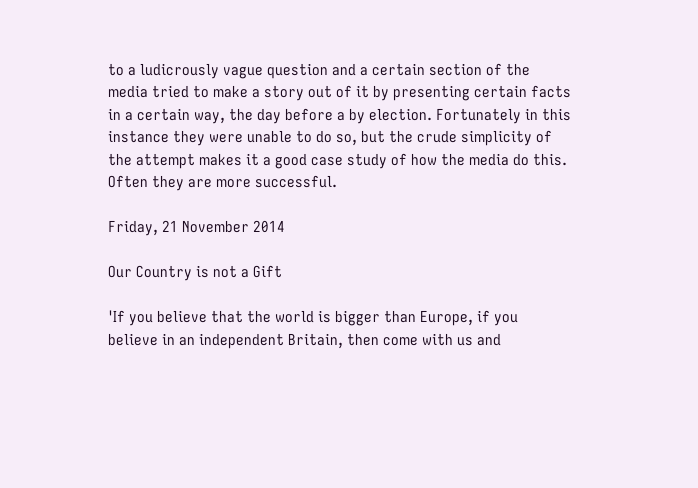to a ludicrously vague question and a certain section of the media tried to make a story out of it by presenting certain facts in a certain way, the day before a by election. Fortunately in this instance they were unable to do so, but the crude simplicity of the attempt makes it a good case study of how the media do this. Often they are more successful.

Friday, 21 November 2014

Our Country is not a Gift

'If you believe that the world is bigger than Europe, if you believe in an independent Britain, then come with us and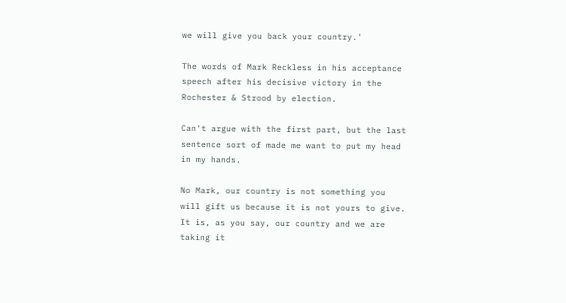we will give you back your country.'

The words of Mark Reckless in his acceptance speech after his decisive victory in the Rochester & Strood by election.

Can't argue with the first part, but the last sentence sort of made me want to put my head in my hands.

No Mark, our country is not something you will gift us because it is not yours to give. It is, as you say, our country and we are taking it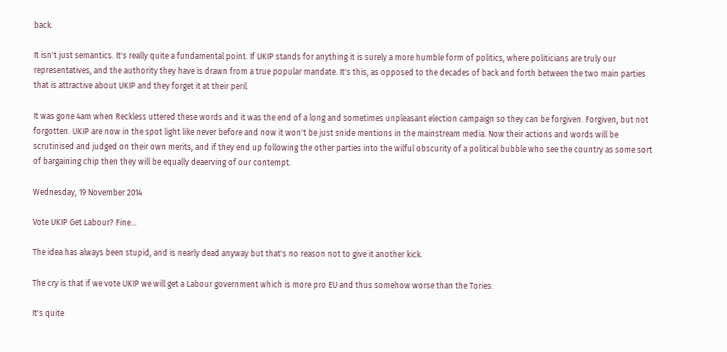back.

It isn't just semantics. It's really quite a fundamental point. If UKIP stands for anything it is surely a more humble form of politics, where politicians are truly our representatives, and the authority they have is drawn from a true popular mandate. It's this, as opposed to the decades of back and forth between the two main parties that is attractive about UKIP and they forget it at their peril.

It was gone 4am when Reckless uttered these words and it was the end of a long and sometimes unpleasant election campaign so they can be forgiven. Forgiven, but not forgotten. UKIP are now in the spot light like never before and now it won't be just snide mentions in the mainstream media. Now their actions and words will be scrutinised and judged on their own merits, and if they end up following the other parties into the wilful obscurity of a political bubble who see the country as some sort of bargaining chip then they will be equally deaerving of our contempt.

Wednesday, 19 November 2014

Vote UKIP Get Labour? Fine...

The idea has always been stupid, and is nearly dead anyway but that's no reason not to give it another kick.

The cry is that if we vote UKIP we will get a Labour government which is more pro EU and thus somehow worse than the Tories.

It's quite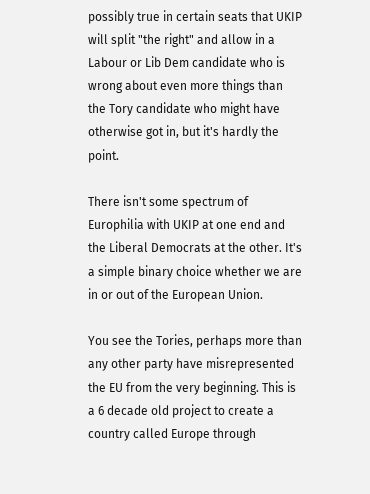possibly true in certain seats that UKIP will split "the right" and allow in a Labour or Lib Dem candidate who is wrong about even more things than the Tory candidate who might have otherwise got in, but it's hardly the point.

There isn't some spectrum of Europhilia with UKIP at one end and the Liberal Democrats at the other. It's a simple binary choice whether we are in or out of the European Union.

You see the Tories, perhaps more than any other party have misrepresented the EU from the very beginning. This is a 6 decade old project to create a country called Europe through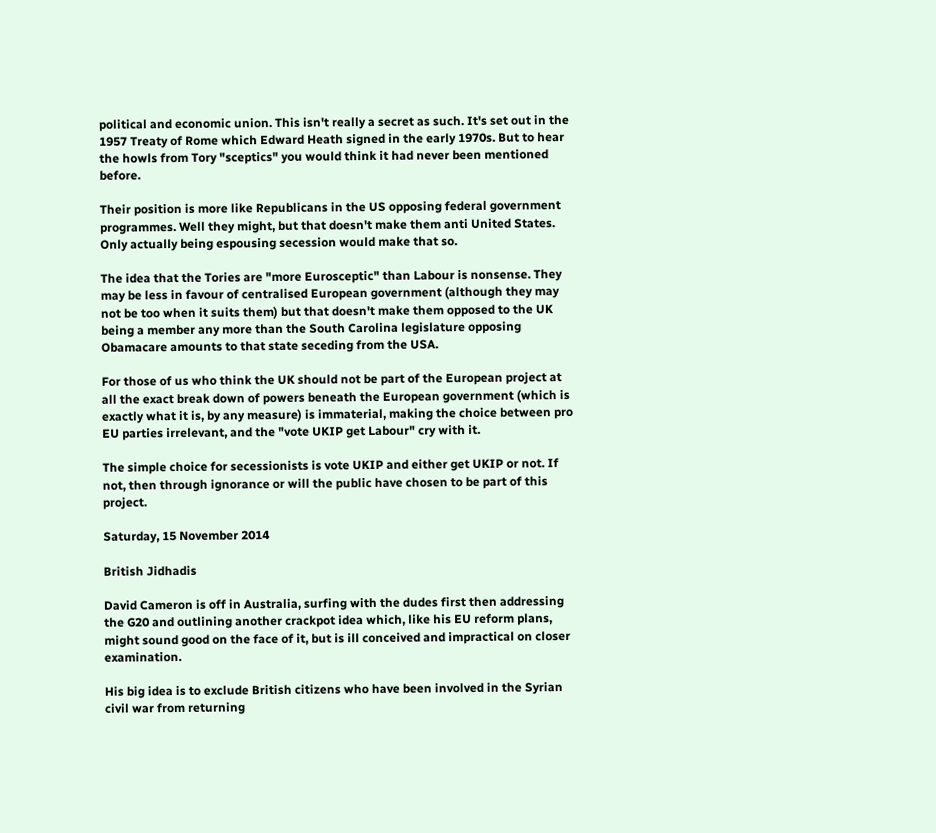political and economic union. This isn't really a secret as such. It's set out in the 1957 Treaty of Rome which Edward Heath signed in the early 1970s. But to hear the howls from Tory "sceptics" you would think it had never been mentioned before.

Their position is more like Republicans in the US opposing federal government programmes. Well they might, but that doesn't make them anti United States. Only actually being espousing secession would make that so.

The idea that the Tories are "more Eurosceptic" than Labour is nonsense. They may be less in favour of centralised European government (although they may not be too when it suits them) but that doesn't make them opposed to the UK being a member any more than the South Carolina legislature opposing Obamacare amounts to that state seceding from the USA.

For those of us who think the UK should not be part of the European project at all the exact break down of powers beneath the European government (which is exactly what it is, by any measure) is immaterial, making the choice between pro EU parties irrelevant, and the "vote UKIP get Labour" cry with it.

The simple choice for secessionists is vote UKIP and either get UKIP or not. If not, then through ignorance or will the public have chosen to be part of this project.

Saturday, 15 November 2014

British Jidhadis

David Cameron is off in Australia, surfing with the dudes first then addressing the G20 and outlining another crackpot idea which, like his EU reform plans, might sound good on the face of it, but is ill conceived and impractical on closer examination.

His big idea is to exclude British citizens who have been involved in the Syrian civil war from returning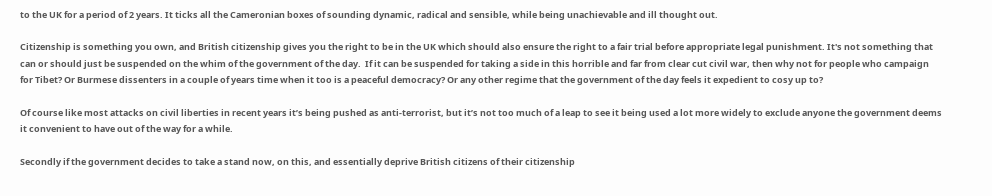to the UK for a period of 2 years. It ticks all the Cameronian boxes of sounding dynamic, radical and sensible, while being unachievable and ill thought out.

Citizenship is something you own, and British citizenship gives you the right to be in the UK which should also ensure the right to a fair trial before appropriate legal punishment. It's not something that can or should just be suspended on the whim of the government of the day.  If it can be suspended for taking a side in this horrible and far from clear cut civil war, then why not for people who campaign for Tibet? Or Burmese dissenters in a couple of years time when it too is a peaceful democracy? Or any other regime that the government of the day feels it expedient to cosy up to?

Of course like most attacks on civil liberties in recent years it’s being pushed as anti-terrorist, but it’s not too much of a leap to see it being used a lot more widely to exclude anyone the government deems it convenient to have out of the way for a while.

Secondly if the government decides to take a stand now, on this, and essentially deprive British citizens of their citizenship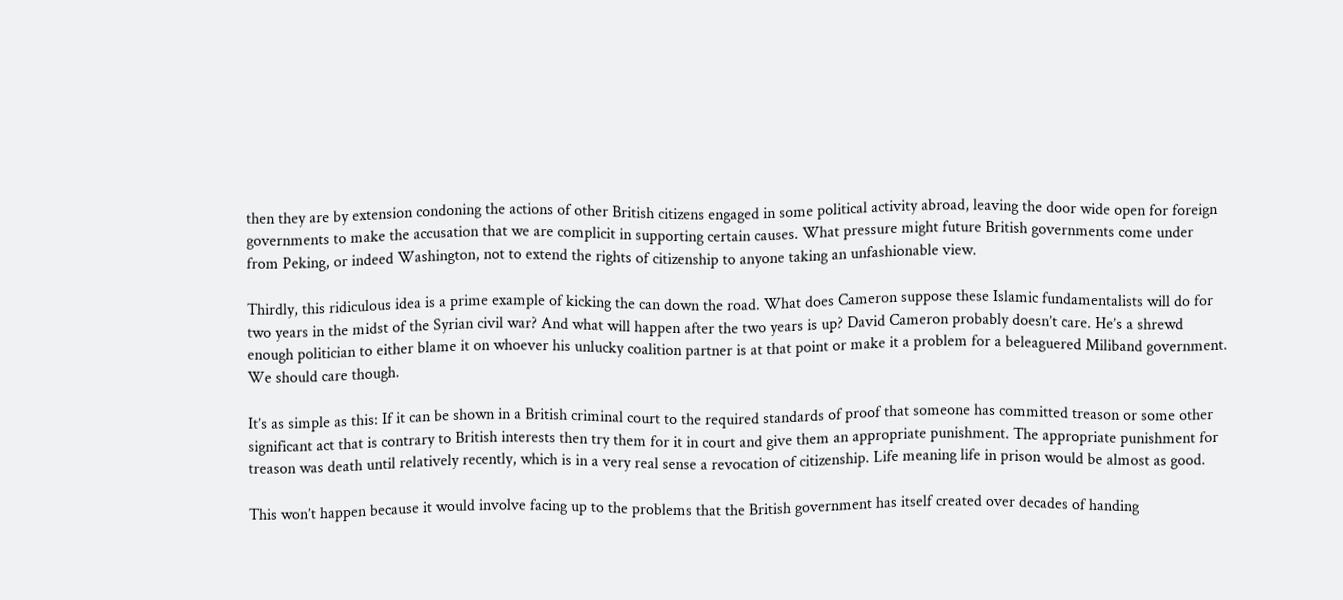then they are by extension condoning the actions of other British citizens engaged in some political activity abroad, leaving the door wide open for foreign governments to make the accusation that we are complicit in supporting certain causes. What pressure might future British governments come under from Peking, or indeed Washington, not to extend the rights of citizenship to anyone taking an unfashionable view.

Thirdly, this ridiculous idea is a prime example of kicking the can down the road. What does Cameron suppose these Islamic fundamentalists will do for two years in the midst of the Syrian civil war? And what will happen after the two years is up? David Cameron probably doesn’t care. He’s a shrewd enough politician to either blame it on whoever his unlucky coalition partner is at that point or make it a problem for a beleaguered Miliband government. We should care though.

It’s as simple as this: If it can be shown in a British criminal court to the required standards of proof that someone has committed treason or some other significant act that is contrary to British interests then try them for it in court and give them an appropriate punishment. The appropriate punishment for treason was death until relatively recently, which is in a very real sense a revocation of citizenship. Life meaning life in prison would be almost as good.

This won’t happen because it would involve facing up to the problems that the British government has itself created over decades of handing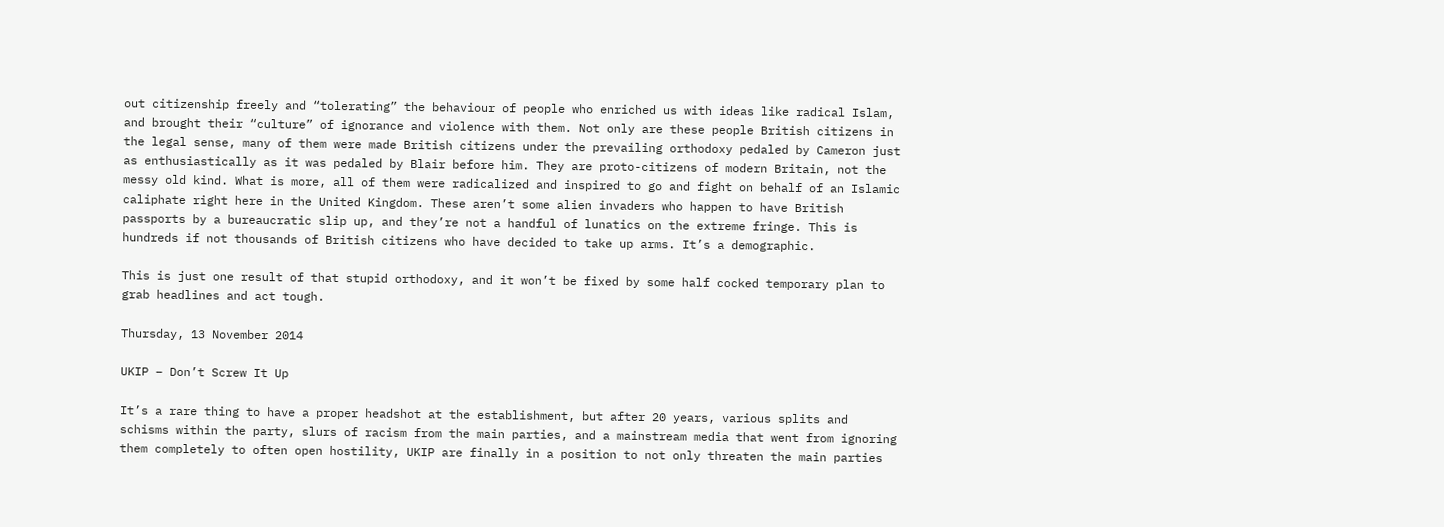out citizenship freely and “tolerating” the behaviour of people who enriched us with ideas like radical Islam, and brought their “culture” of ignorance and violence with them. Not only are these people British citizens in the legal sense, many of them were made British citizens under the prevailing orthodoxy pedaled by Cameron just as enthusiastically as it was pedaled by Blair before him. They are proto-citizens of modern Britain, not the messy old kind. What is more, all of them were radicalized and inspired to go and fight on behalf of an Islamic caliphate right here in the United Kingdom. These aren’t some alien invaders who happen to have British passports by a bureaucratic slip up, and they’re not a handful of lunatics on the extreme fringe. This is hundreds if not thousands of British citizens who have decided to take up arms. It’s a demographic.

This is just one result of that stupid orthodoxy, and it won’t be fixed by some half cocked temporary plan to grab headlines and act tough.

Thursday, 13 November 2014

UKIP – Don’t Screw It Up

It’s a rare thing to have a proper headshot at the establishment, but after 20 years, various splits and schisms within the party, slurs of racism from the main parties, and a mainstream media that went from ignoring them completely to often open hostility, UKIP are finally in a position to not only threaten the main parties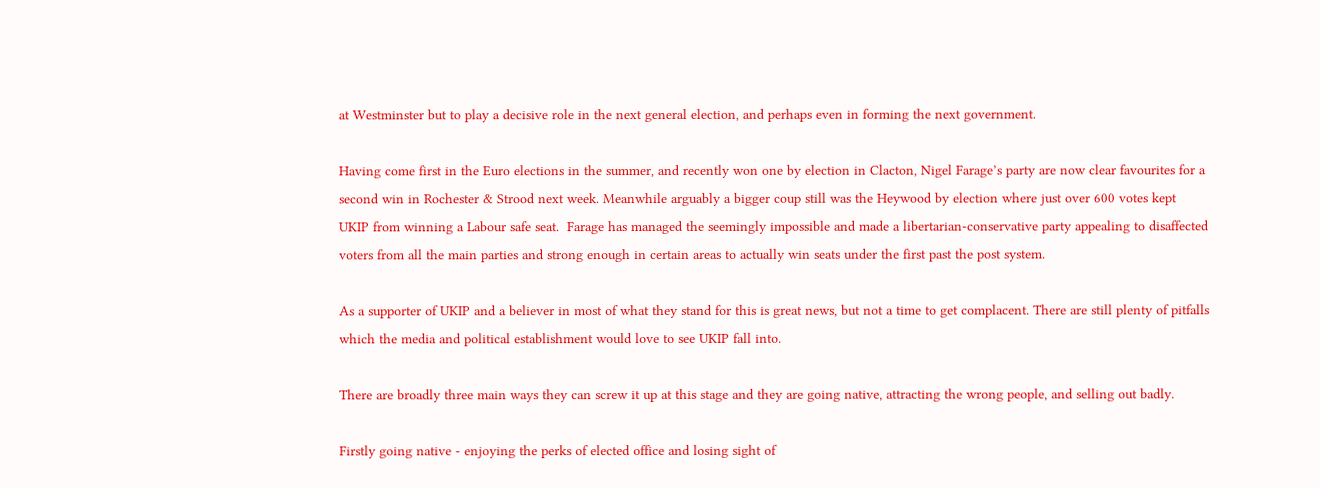at Westminster but to play a decisive role in the next general election, and perhaps even in forming the next government.

Having come first in the Euro elections in the summer, and recently won one by election in Clacton, Nigel Farage’s party are now clear favourites for a second win in Rochester & Strood next week. Meanwhile arguably a bigger coup still was the Heywood by election where just over 600 votes kept UKIP from winning a Labour safe seat.  Farage has managed the seemingly impossible and made a libertarian-conservative party appealing to disaffected voters from all the main parties and strong enough in certain areas to actually win seats under the first past the post system.

As a supporter of UKIP and a believer in most of what they stand for this is great news, but not a time to get complacent. There are still plenty of pitfalls which the media and political establishment would love to see UKIP fall into.

There are broadly three main ways they can screw it up at this stage and they are going native, attracting the wrong people, and selling out badly.

Firstly going native - enjoying the perks of elected office and losing sight of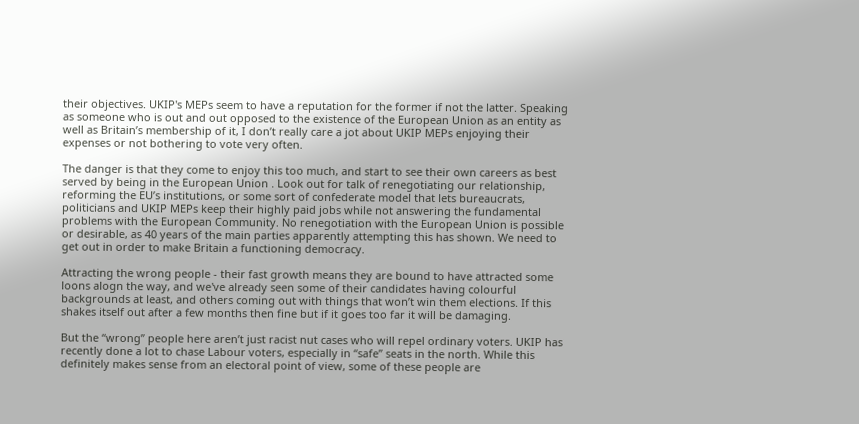their objectives. UKIP's MEPs seem to have a reputation for the former if not the latter. Speaking as someone who is out and out opposed to the existence of the European Union as an entity as well as Britain’s membership of it, I don’t really care a jot about UKIP MEPs enjoying their expenses or not bothering to vote very often.

The danger is that they come to enjoy this too much, and start to see their own careers as best served by being in the European Union . Look out for talk of renegotiating our relationship, reforming the EU’s institutions, or some sort of confederate model that lets bureaucrats, politicians and UKIP MEPs keep their highly paid jobs while not answering the fundamental problems with the European Community. No renegotiation with the European Union is possible or desirable, as 40 years of the main parties apparently attempting this has shown. We need to get out in order to make Britain a functioning democracy.

Attracting the wrong people - their fast growth means they are bound to have attracted some loons alogn the way, and we've already seen some of their candidates having colourful backgrounds at least, and others coming out with things that won’t win them elections. If this shakes itself out after a few months then fine but if it goes too far it will be damaging.

But the “wrong” people here aren’t just racist nut cases who will repel ordinary voters. UKIP has recently done a lot to chase Labour voters, especially in “safe” seats in the north. While this definitely makes sense from an electoral point of view, some of these people are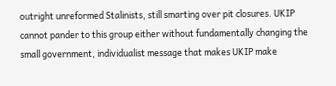outright unreformed Stalinists, still smarting over pit closures. UKIP cannot pander to this group either without fundamentally changing the small government, individualist message that makes UKIP make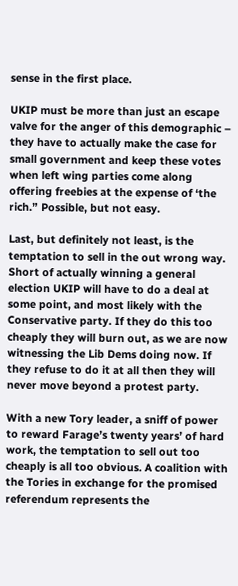sense in the first place.

UKIP must be more than just an escape valve for the anger of this demographic – they have to actually make the case for small government and keep these votes when left wing parties come along offering freebies at the expense of ‘the rich.” Possible, but not easy.

Last, but definitely not least, is the temptation to sell in the out wrong way. Short of actually winning a general election UKIP will have to do a deal at some point, and most likely with the Conservative party. If they do this too cheaply they will burn out, as we are now witnessing the Lib Dems doing now. If they refuse to do it at all then they will never move beyond a protest party.

With a new Tory leader, a sniff of power to reward Farage’s twenty years’ of hard work, the temptation to sell out too cheaply is all too obvious. A coalition with the Tories in exchange for the promised referendum represents the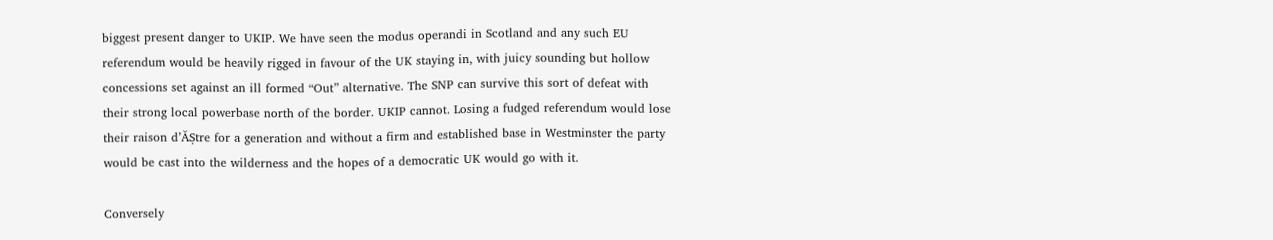biggest present danger to UKIP. We have seen the modus operandi in Scotland and any such EU referendum would be heavily rigged in favour of the UK staying in, with juicy sounding but hollow concessions set against an ill formed “Out” alternative. The SNP can survive this sort of defeat with their strong local powerbase north of the border. UKIP cannot. Losing a fudged referendum would lose their raison d’ĂȘtre for a generation and without a firm and established base in Westminster the party would be cast into the wilderness and the hopes of a democratic UK would go with it.

Conversely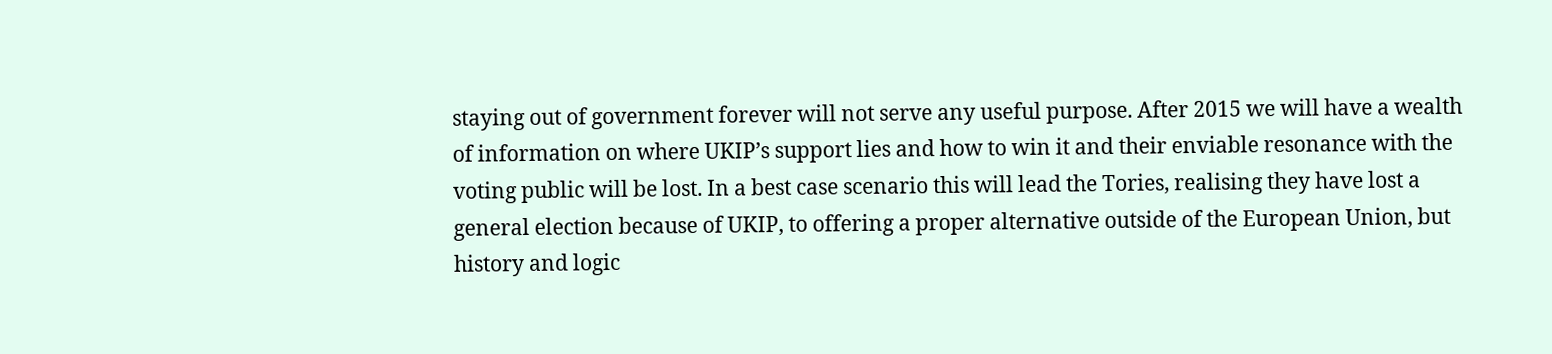staying out of government forever will not serve any useful purpose. After 2015 we will have a wealth of information on where UKIP’s support lies and how to win it and their enviable resonance with the voting public will be lost. In a best case scenario this will lead the Tories, realising they have lost a general election because of UKIP, to offering a proper alternative outside of the European Union, but history and logic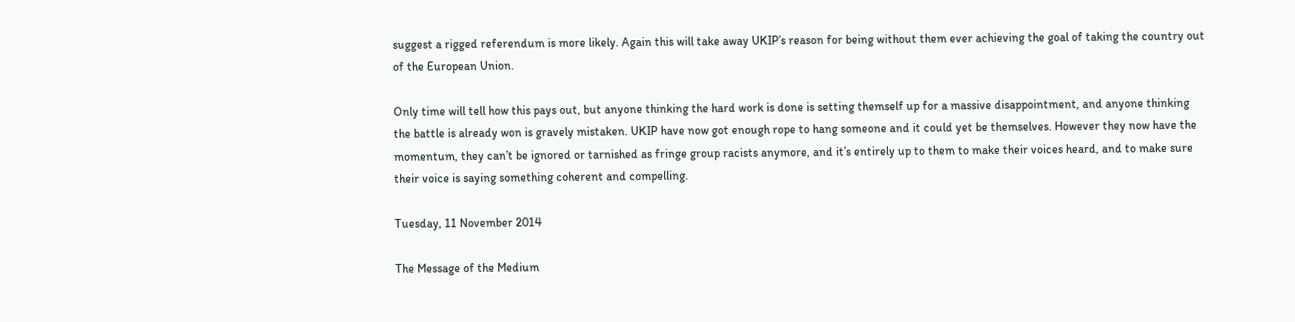suggest a rigged referendum is more likely. Again this will take away UKIP’s reason for being without them ever achieving the goal of taking the country out of the European Union.

Only time will tell how this pays out, but anyone thinking the hard work is done is setting themself up for a massive disappointment, and anyone thinking the battle is already won is gravely mistaken. UKIP have now got enough rope to hang someone and it could yet be themselves. However they now have the momentum, they can’t be ignored or tarnished as fringe group racists anymore, and it’s entirely up to them to make their voices heard, and to make sure their voice is saying something coherent and compelling.

Tuesday, 11 November 2014

The Message of the Medium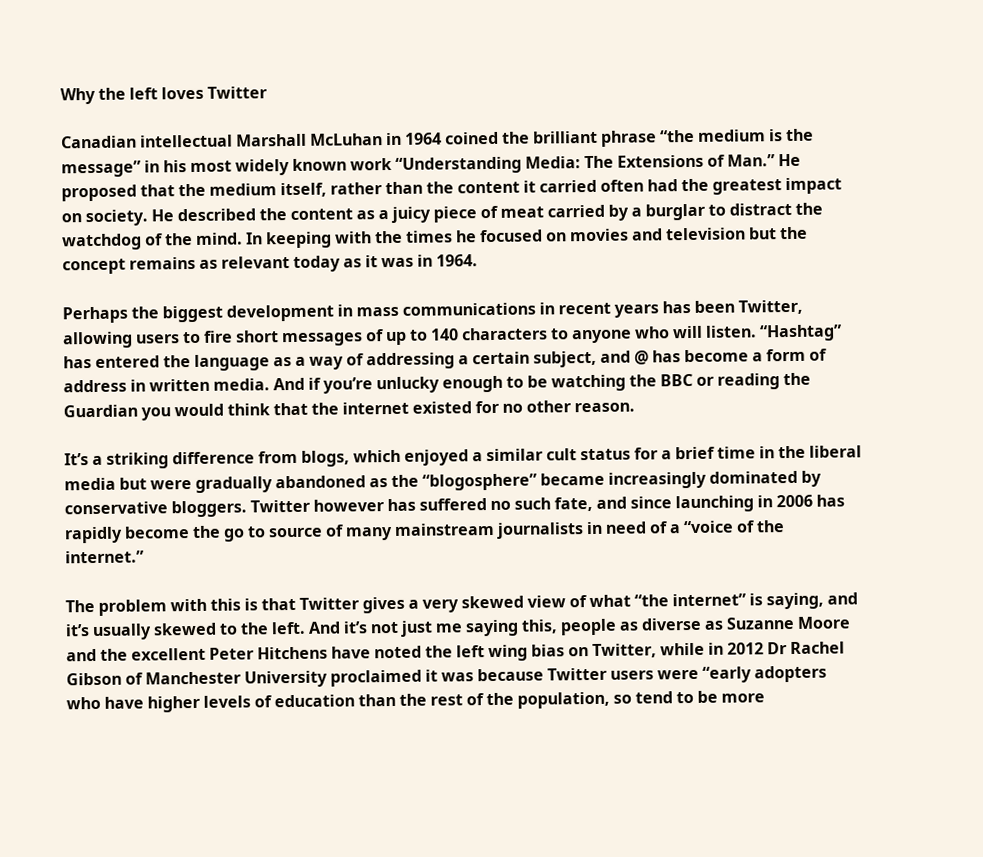Why the left loves Twitter

Canadian intellectual Marshall McLuhan in 1964 coined the brilliant phrase “the medium is the message” in his most widely known work “Understanding Media: The Extensions of Man.” He proposed that the medium itself, rather than the content it carried often had the greatest impact on society. He described the content as a juicy piece of meat carried by a burglar to distract the watchdog of the mind. In keeping with the times he focused on movies and television but the concept remains as relevant today as it was in 1964.

Perhaps the biggest development in mass communications in recent years has been Twitter, allowing users to fire short messages of up to 140 characters to anyone who will listen. “Hashtag” has entered the language as a way of addressing a certain subject, and @ has become a form of address in written media. And if you’re unlucky enough to be watching the BBC or reading the Guardian you would think that the internet existed for no other reason.

It’s a striking difference from blogs, which enjoyed a similar cult status for a brief time in the liberal media but were gradually abandoned as the “blogosphere” became increasingly dominated by conservative bloggers. Twitter however has suffered no such fate, and since launching in 2006 has rapidly become the go to source of many mainstream journalists in need of a “voice of the internet.”

The problem with this is that Twitter gives a very skewed view of what “the internet” is saying, and it’s usually skewed to the left. And it’s not just me saying this, people as diverse as Suzanne Moore and the excellent Peter Hitchens have noted the left wing bias on Twitter, while in 2012 Dr Rachel Gibson of Manchester University proclaimed it was because Twitter users were “early adopters who have higher levels of education than the rest of the population, so tend to be more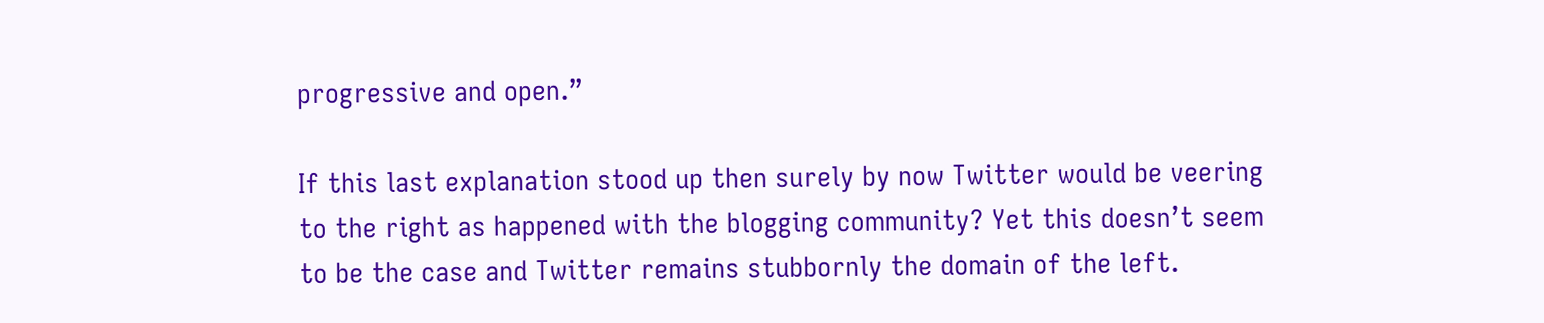progressive and open.”

If this last explanation stood up then surely by now Twitter would be veering to the right as happened with the blogging community? Yet this doesn’t seem to be the case and Twitter remains stubbornly the domain of the left.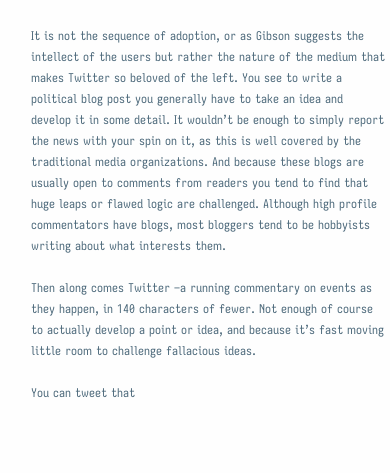It is not the sequence of adoption, or as Gibson suggests the intellect of the users but rather the nature of the medium that makes Twitter so beloved of the left. You see to write a political blog post you generally have to take an idea and develop it in some detail. It wouldn’t be enough to simply report the news with your spin on it, as this is well covered by the traditional media organizations. And because these blogs are usually open to comments from readers you tend to find that huge leaps or flawed logic are challenged. Although high profile commentators have blogs, most bloggers tend to be hobbyists writing about what interests them.

Then along comes Twitter –a running commentary on events as they happen, in 140 characters of fewer. Not enough of course to actually develop a point or idea, and because it’s fast moving little room to challenge fallacious ideas.

You can tweet that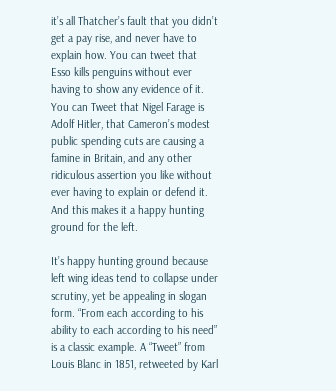it’s all Thatcher’s fault that you didn’t get a pay rise, and never have to explain how. You can tweet that Esso kills penguins without ever having to show any evidence of it. You can Tweet that Nigel Farage is Adolf Hitler, that Cameron’s modest public spending cuts are causing a famine in Britain, and any other ridiculous assertion you like without ever having to explain or defend it. And this makes it a happy hunting ground for the left.

It’s happy hunting ground because left wing ideas tend to collapse under scrutiny, yet be appealing in slogan form. “From each according to his ability to each according to his need” is a classic example. A “Tweet” from Louis Blanc in 1851, retweeted by Karl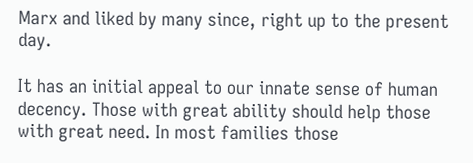Marx and liked by many since, right up to the present day.

It has an initial appeal to our innate sense of human decency. Those with great ability should help those with great need. In most families those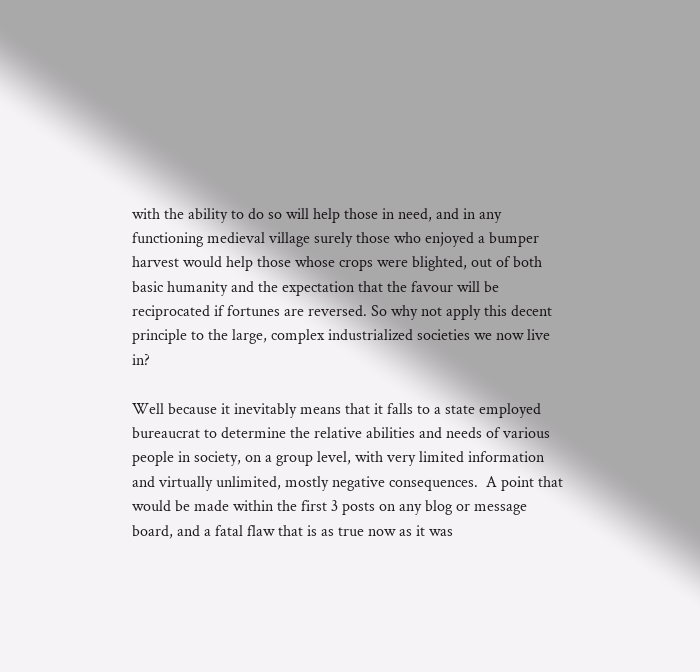with the ability to do so will help those in need, and in any functioning medieval village surely those who enjoyed a bumper harvest would help those whose crops were blighted, out of both basic humanity and the expectation that the favour will be reciprocated if fortunes are reversed. So why not apply this decent principle to the large, complex industrialized societies we now live in?

Well because it inevitably means that it falls to a state employed bureaucrat to determine the relative abilities and needs of various people in society, on a group level, with very limited information and virtually unlimited, mostly negative consequences.  A point that would be made within the first 3 posts on any blog or message board, and a fatal flaw that is as true now as it was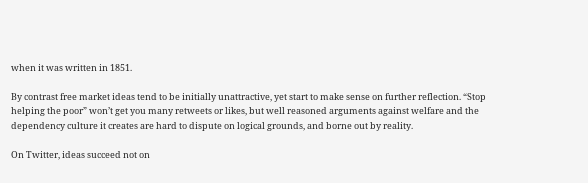when it was written in 1851.

By contrast free market ideas tend to be initially unattractive, yet start to make sense on further reflection. “Stop helping the poor” won’t get you many retweets or likes, but well reasoned arguments against welfare and the dependency culture it creates are hard to dispute on logical grounds, and borne out by reality.

On Twitter, ideas succeed not on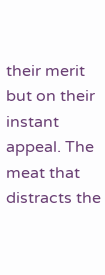their merit but on their instant appeal. The meat that distracts the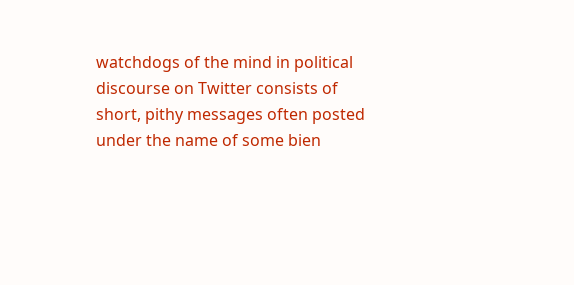watchdogs of the mind in political discourse on Twitter consists of short, pithy messages often posted under the name of some bien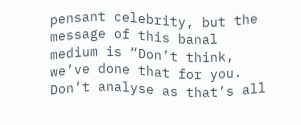pensant celebrity, but the message of this banal medium is “Don’t think, we’ve done that for you. Don’t analyse as that’s all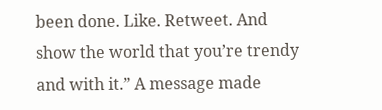been done. Like. Retweet. And show the world that you’re trendy and with it.” A message made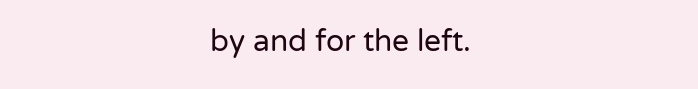by and for the left.